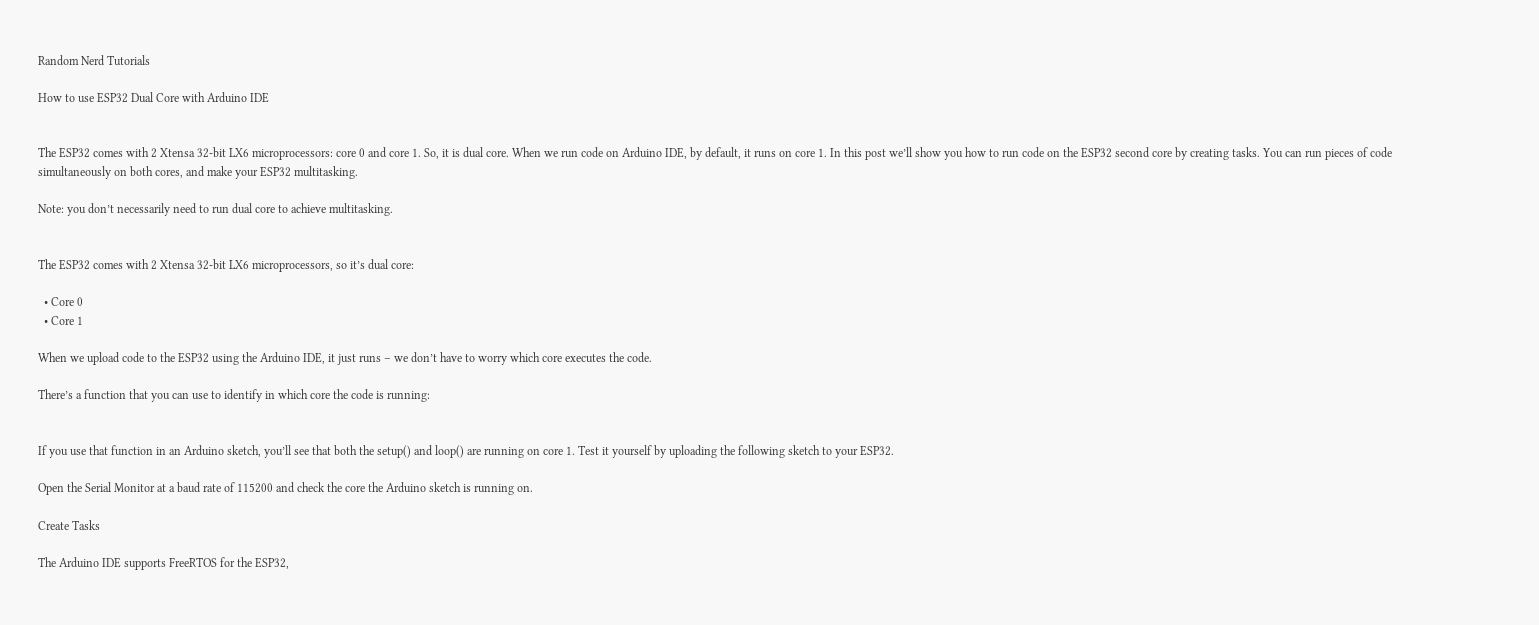Random Nerd Tutorials

How to use ESP32 Dual Core with Arduino IDE


The ESP32 comes with 2 Xtensa 32-bit LX6 microprocessors: core 0 and core 1. So, it is dual core. When we run code on Arduino IDE, by default, it runs on core 1. In this post we’ll show you how to run code on the ESP32 second core by creating tasks. You can run pieces of code simultaneously on both cores, and make your ESP32 multitasking.

Note: you don’t necessarily need to run dual core to achieve multitasking.


The ESP32 comes with 2 Xtensa 32-bit LX6 microprocessors, so it’s dual core:

  • Core 0
  • Core 1

When we upload code to the ESP32 using the Arduino IDE, it just runs – we don’t have to worry which core executes the code.

There’s a function that you can use to identify in which core the code is running:


If you use that function in an Arduino sketch, you’ll see that both the setup() and loop() are running on core 1. Test it yourself by uploading the following sketch to your ESP32.

Open the Serial Monitor at a baud rate of 115200 and check the core the Arduino sketch is running on.

Create Tasks

The Arduino IDE supports FreeRTOS for the ESP32,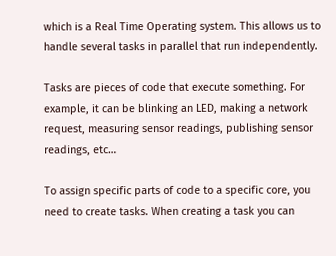which is a Real Time Operating system. This allows us to handle several tasks in parallel that run independently.

Tasks are pieces of code that execute something. For example, it can be blinking an LED, making a network request, measuring sensor readings, publishing sensor readings, etc…

To assign specific parts of code to a specific core, you need to create tasks. When creating a task you can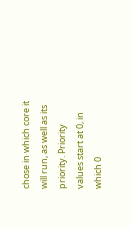chose in which core it will run, as well as its priority. Priority values start at 0, in which 0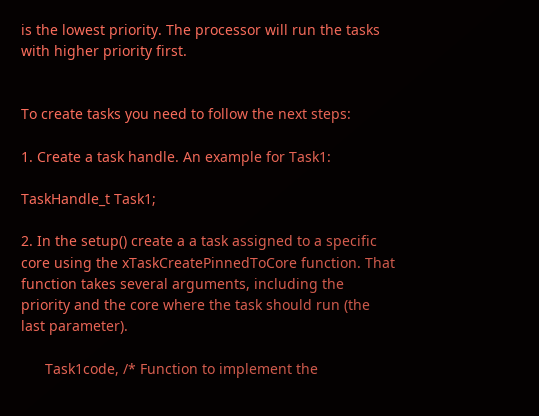is the lowest priority. The processor will run the tasks with higher priority first.


To create tasks you need to follow the next steps:

1. Create a task handle. An example for Task1:

TaskHandle_t Task1;

2. In the setup() create a a task assigned to a specific core using the xTaskCreatePinnedToCore function. That function takes several arguments, including the priority and the core where the task should run (the last parameter).

      Task1code, /* Function to implement the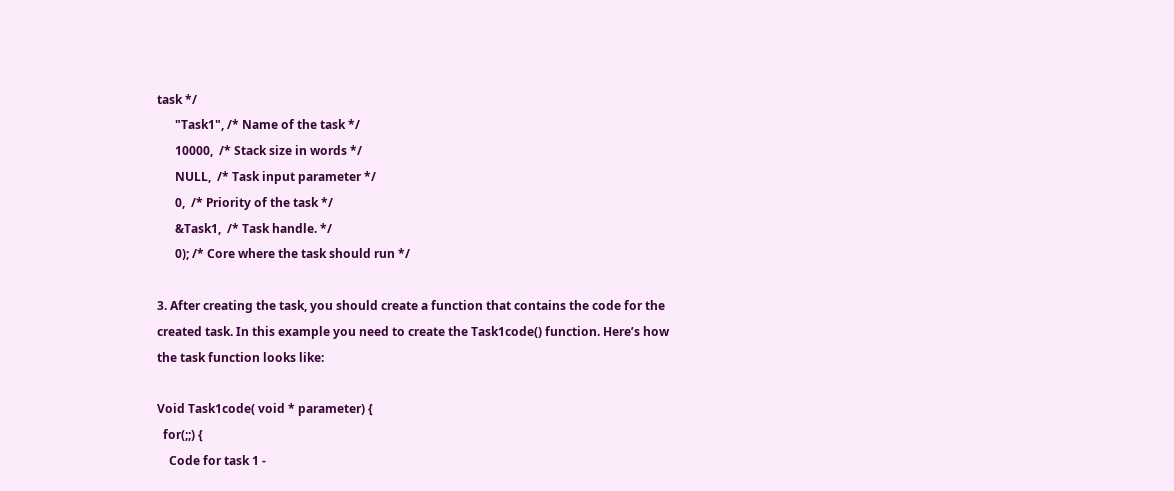task */
      "Task1", /* Name of the task */
      10000,  /* Stack size in words */
      NULL,  /* Task input parameter */
      0,  /* Priority of the task */
      &Task1,  /* Task handle. */
      0); /* Core where the task should run */

3. After creating the task, you should create a function that contains the code for the created task. In this example you need to create the Task1code() function. Here’s how the task function looks like:

Void Task1code( void * parameter) {
  for(;;) {
    Code for task 1 -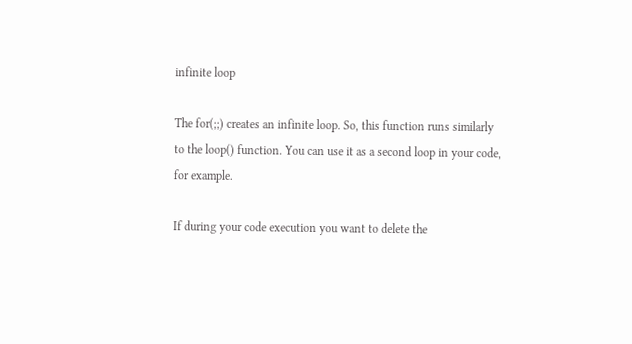infinite loop

The for(;;) creates an infinite loop. So, this function runs similarly to the loop() function. You can use it as a second loop in your code, for example.

If during your code execution you want to delete the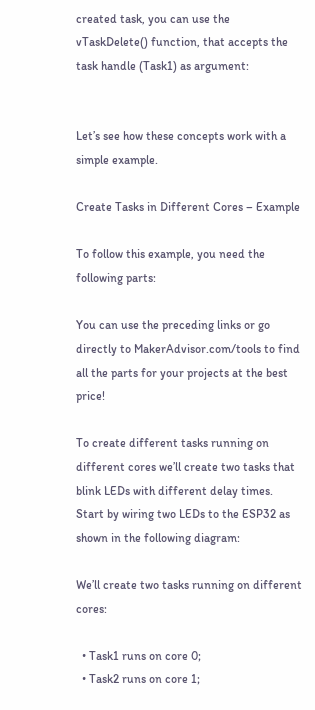created task, you can use the vTaskDelete() function, that accepts the task handle (Task1) as argument:


Let’s see how these concepts work with a simple example.

Create Tasks in Different Cores – Example

To follow this example, you need the following parts:

You can use the preceding links or go directly to MakerAdvisor.com/tools to find all the parts for your projects at the best price!

To create different tasks running on different cores we’ll create two tasks that blink LEDs with different delay times. Start by wiring two LEDs to the ESP32 as shown in the following diagram:

We’ll create two tasks running on different cores:

  • Task1 runs on core 0;
  • Task2 runs on core 1;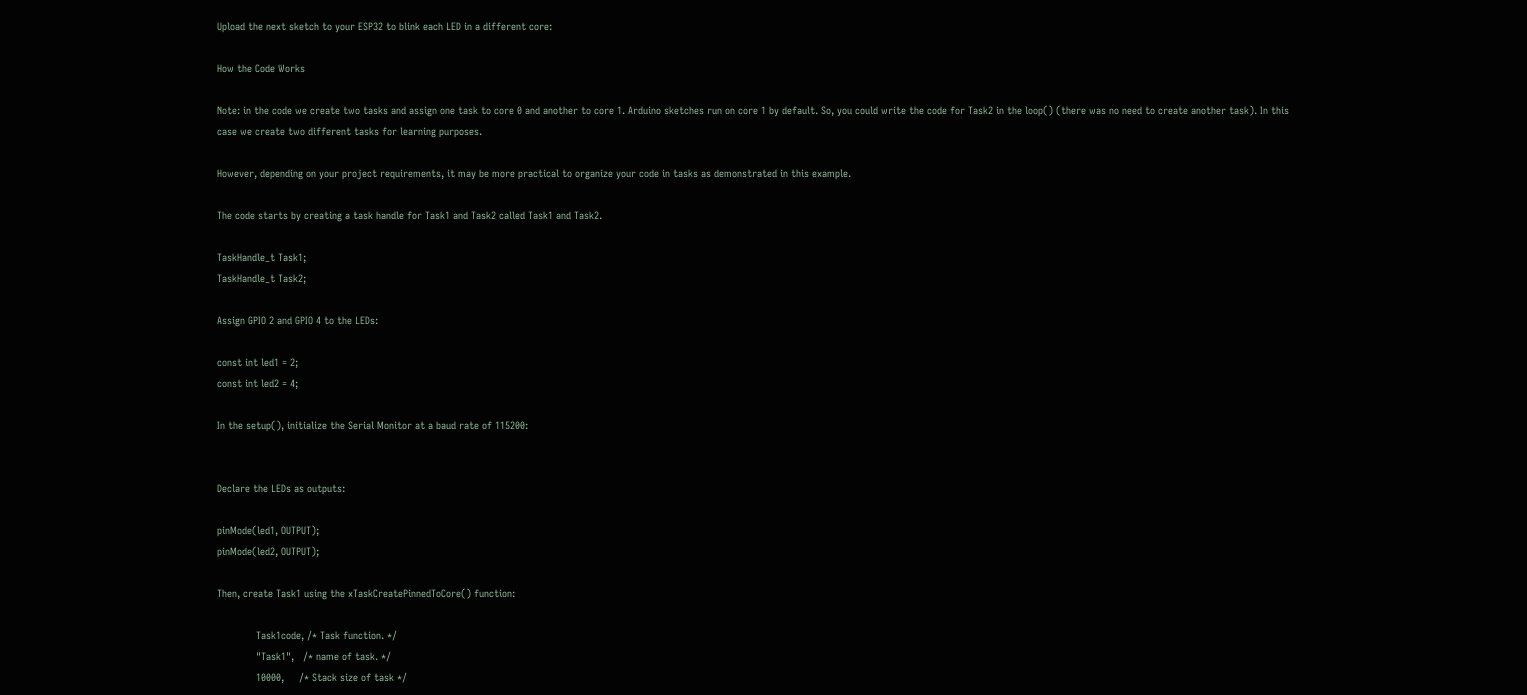Upload the next sketch to your ESP32 to blink each LED in a different core:

How the Code Works

Note: in the code we create two tasks and assign one task to core 0 and another to core 1. Arduino sketches run on core 1 by default. So, you could write the code for Task2 in the loop() (there was no need to create another task). In this case we create two different tasks for learning purposes.

However, depending on your project requirements, it may be more practical to organize your code in tasks as demonstrated in this example.

The code starts by creating a task handle for Task1 and Task2 called Task1 and Task2.

TaskHandle_t Task1;
TaskHandle_t Task2;

Assign GPIO 2 and GPIO 4 to the LEDs:

const int led1 = 2;
const int led2 = 4;

In the setup(), initialize the Serial Monitor at a baud rate of 115200:


Declare the LEDs as outputs:

pinMode(led1, OUTPUT);
pinMode(led2, OUTPUT);

Then, create Task1 using the xTaskCreatePinnedToCore() function:

             Task1code, /* Task function. */
             "Task1",   /* name of task. */
             10000,     /* Stack size of task */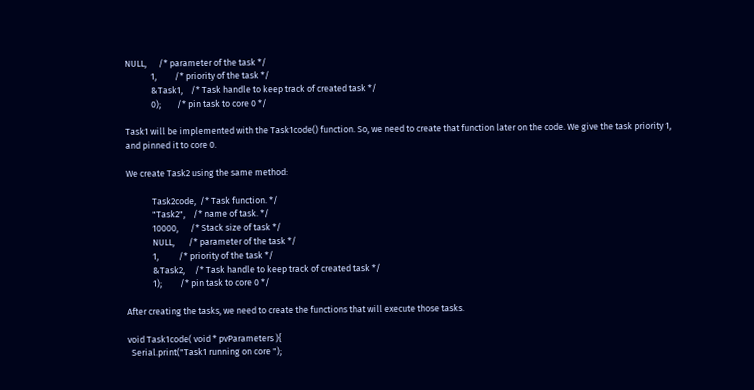NULL,      /* parameter of the task */
             1,         /* priority of the task */
             &Task1,    /* Task handle to keep track of created task */
             0);        /* pin task to core 0 */

Task1 will be implemented with the Task1code() function. So, we need to create that function later on the code. We give the task priority 1, and pinned it to core 0.

We create Task2 using the same method:

             Task2code,  /* Task function. */
             "Task2",    /* name of task. */
             10000,      /* Stack size of task */
             NULL,       /* parameter of the task */
             1,          /* priority of the task */
             &Task2,     /* Task handle to keep track of created task */
             1);         /* pin task to core 0 */

After creating the tasks, we need to create the functions that will execute those tasks.

void Task1code( void * pvParameters ){
  Serial.print("Task1 running on core ");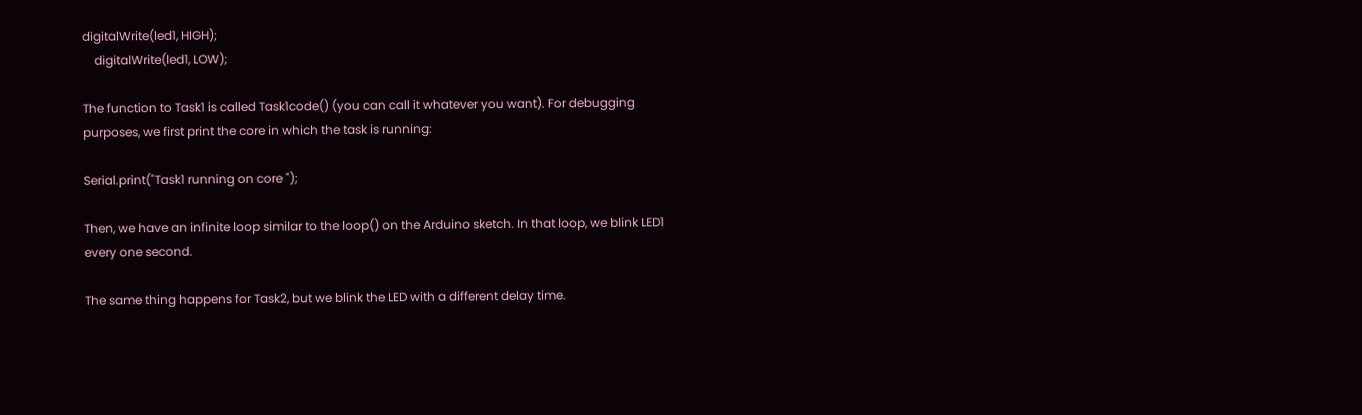digitalWrite(led1, HIGH);
    digitalWrite(led1, LOW);

The function to Task1 is called Task1code() (you can call it whatever you want). For debugging purposes, we first print the core in which the task is running:

Serial.print("Task1 running on core ");

Then, we have an infinite loop similar to the loop() on the Arduino sketch. In that loop, we blink LED1 every one second.

The same thing happens for Task2, but we blink the LED with a different delay time.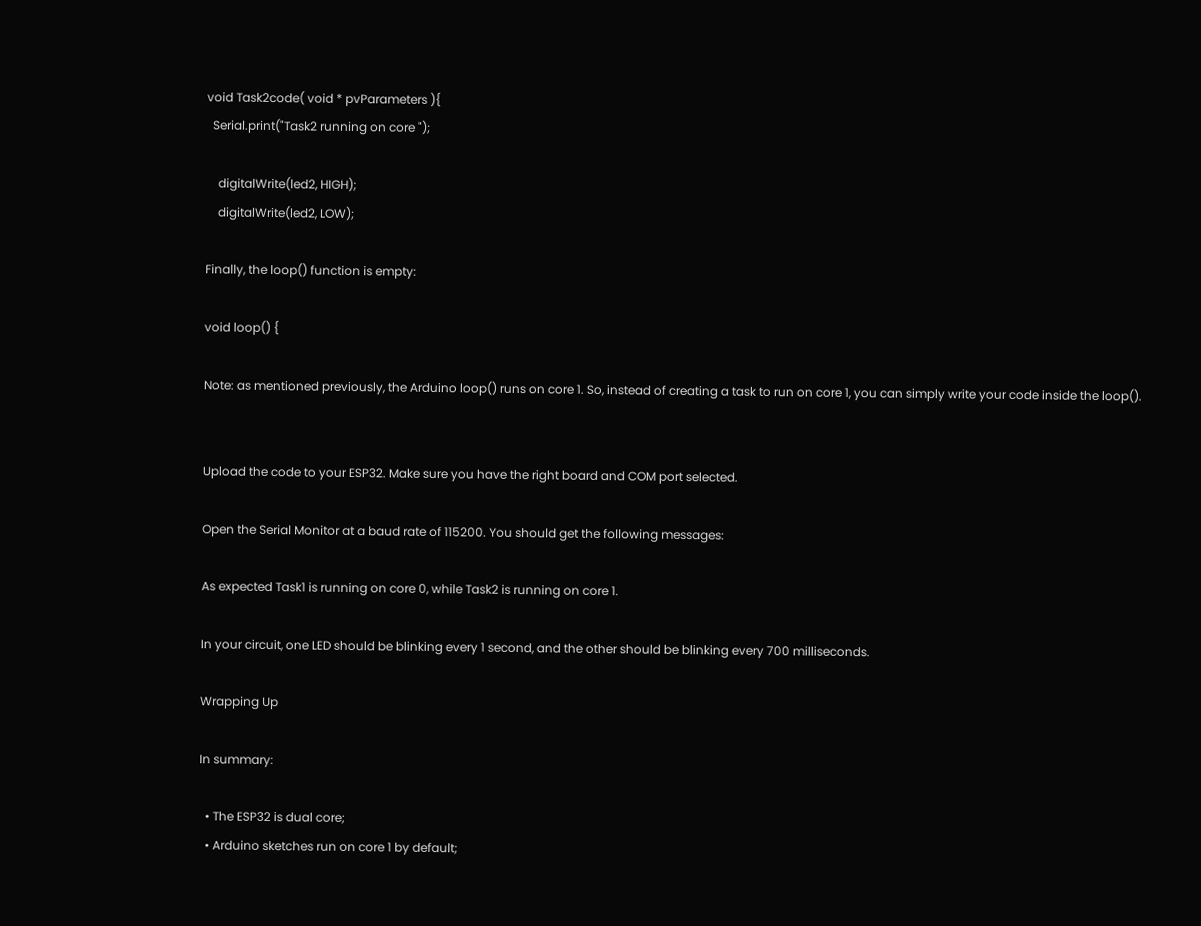void Task2code( void * pvParameters ){
  Serial.print("Task2 running on core ");

    digitalWrite(led2, HIGH);
    digitalWrite(led2, LOW);

Finally, the loop() function is empty:

void loop() {

Note: as mentioned previously, the Arduino loop() runs on core 1. So, instead of creating a task to run on core 1, you can simply write your code inside the loop().


Upload the code to your ESP32. Make sure you have the right board and COM port selected.

Open the Serial Monitor at a baud rate of 115200. You should get the following messages:

As expected Task1 is running on core 0, while Task2 is running on core 1.

In your circuit, one LED should be blinking every 1 second, and the other should be blinking every 700 milliseconds.

Wrapping Up

In summary:

  • The ESP32 is dual core;
  • Arduino sketches run on core 1 by default;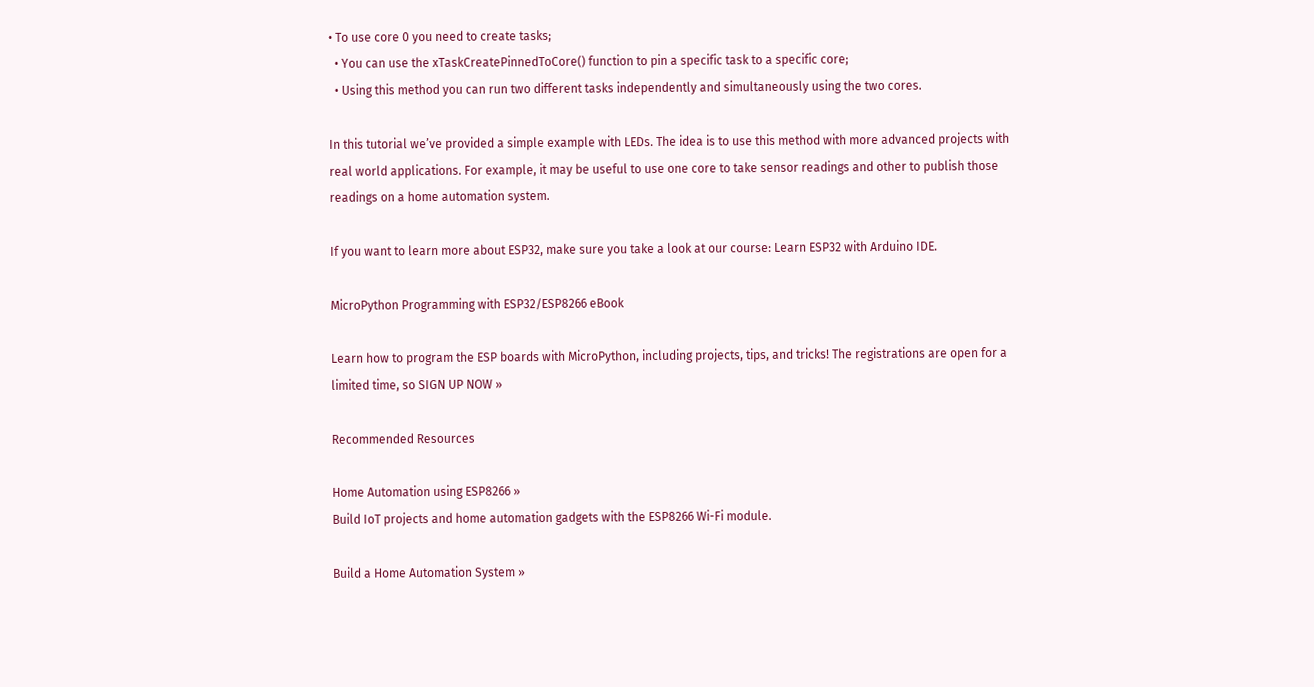• To use core 0 you need to create tasks;
  • You can use the xTaskCreatePinnedToCore() function to pin a specific task to a specific core;
  • Using this method you can run two different tasks independently and simultaneously using the two cores.

In this tutorial we’ve provided a simple example with LEDs. The idea is to use this method with more advanced projects with real world applications. For example, it may be useful to use one core to take sensor readings and other to publish those readings on a home automation system.

If you want to learn more about ESP32, make sure you take a look at our course: Learn ESP32 with Arduino IDE.

MicroPython Programming with ESP32/ESP8266 eBook

Learn how to program the ESP boards with MicroPython, including projects, tips, and tricks! The registrations are open for a limited time, so SIGN UP NOW »

Recommended Resources

Home Automation using ESP8266 »
Build IoT projects and home automation gadgets with the ESP8266 Wi-Fi module.

Build a Home Automation System »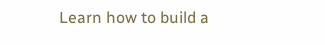Learn how to build a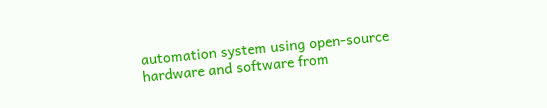automation system using open-source hardware and software from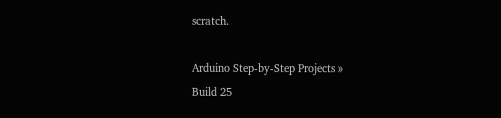scratch.

Arduino Step-by-Step Projects »
Build 25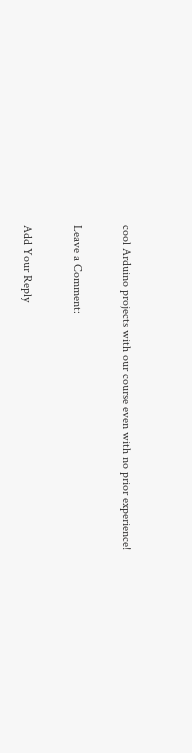cool Arduino projects with our course even with no prior experience!

Leave a Comment:

Add Your Reply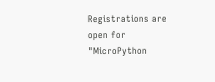Registrations are open for "MicroPython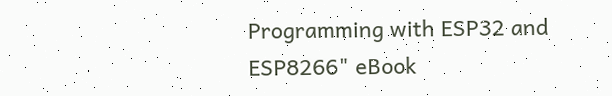Programming with ESP32 and ESP8266" eBook